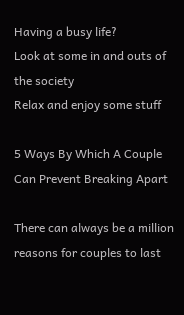Having a busy life?
Look at some in and outs of the society
Relax and enjoy some stuff

5 Ways By Which A Couple Can Prevent Breaking Apart

There can always be a million reasons for couples to last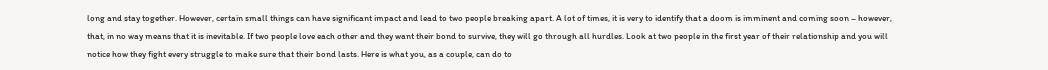long and stay together. However, certain small things can have significant impact and lead to two people breaking apart. A lot of times, it is very to identify that a doom is imminent and coming soon – however, that, in no way means that it is inevitable. If two people love each other and they want their bond to survive, they will go through all hurdles. Look at two people in the first year of their relationship and you will notice how they fight every struggle to make sure that their bond lasts. Here is what you, as a couple, can do to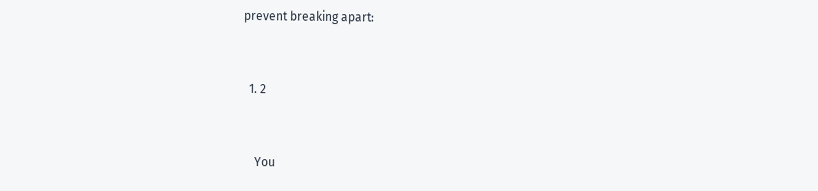prevent breaking apart:


  1. 2


    You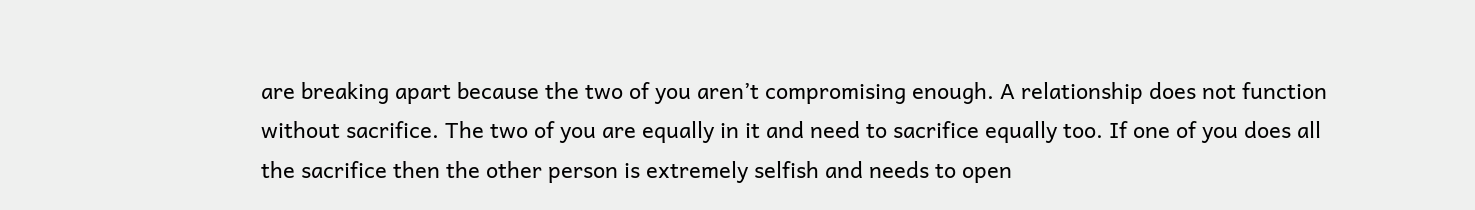are breaking apart because the two of you aren’t compromising enough. A relationship does not function without sacrifice. The two of you are equally in it and need to sacrifice equally too. If one of you does all the sacrifice then the other person is extremely selfish and needs to open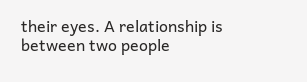their eyes. A relationship is between two people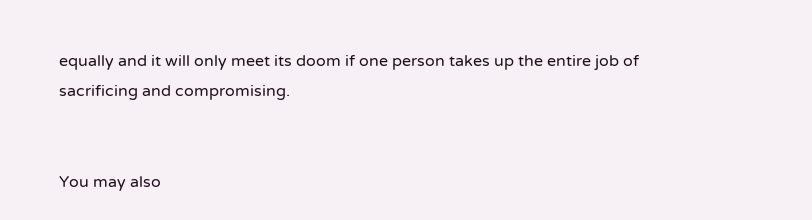equally and it will only meet its doom if one person takes up the entire job of sacrificing and compromising.


You may also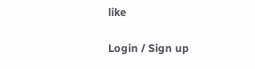like

Login / Sign up